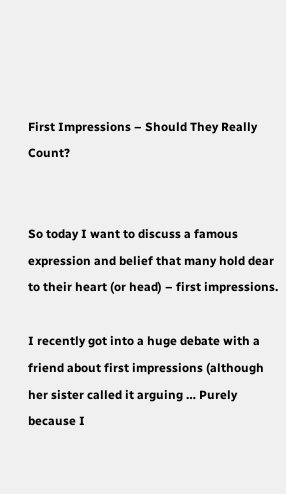First Impressions – Should They Really Count?


So today I want to discuss a famous expression and belief that many hold dear to their heart (or head) – first impressions.

I recently got into a huge debate with a friend about first impressions (although her sister called it arguing … Purely because I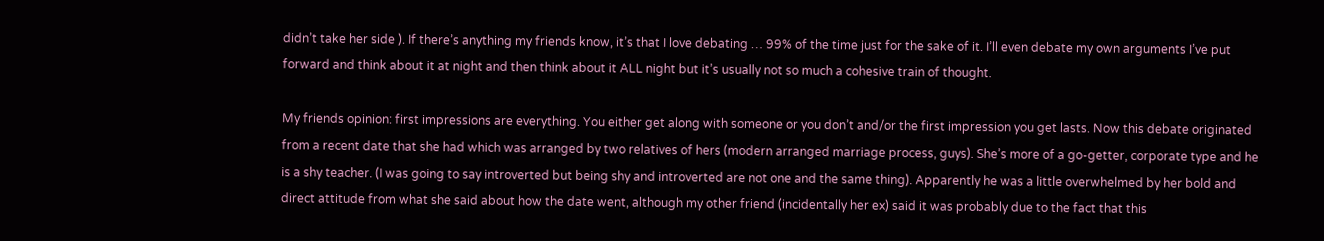didn’t take her side ). If there’s anything my friends know, it’s that I love debating … 99% of the time just for the sake of it. I’ll even debate my own arguments I’ve put forward and think about it at night and then think about it ALL night but it’s usually not so much a cohesive train of thought.

My friends opinion: first impressions are everything. You either get along with someone or you don’t and/or the first impression you get lasts. Now this debate originated from a recent date that she had which was arranged by two relatives of hers (modern arranged marriage process, guys). She’s more of a go-getter, corporate type and he is a shy teacher. (I was going to say introverted but being shy and introverted are not one and the same thing). Apparently he was a little overwhelmed by her bold and direct attitude from what she said about how the date went, although my other friend (incidentally her ex) said it was probably due to the fact that this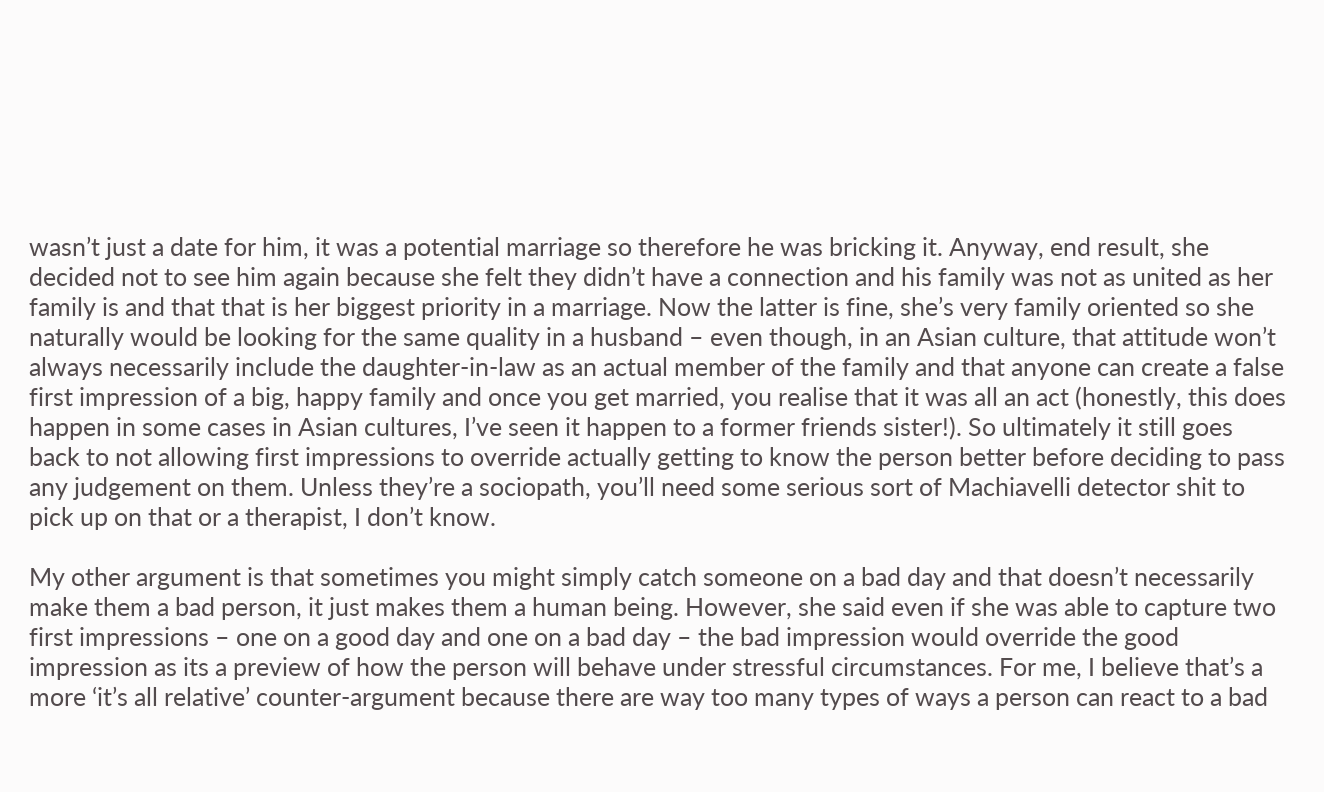wasn’t just a date for him, it was a potential marriage so therefore he was bricking it. Anyway, end result, she decided not to see him again because she felt they didn’t have a connection and his family was not as united as her family is and that that is her biggest priority in a marriage. Now the latter is fine, she’s very family oriented so she naturally would be looking for the same quality in a husband – even though, in an Asian culture, that attitude won’t always necessarily include the daughter-in-law as an actual member of the family and that anyone can create a false first impression of a big, happy family and once you get married, you realise that it was all an act (honestly, this does happen in some cases in Asian cultures, I’ve seen it happen to a former friends sister!). So ultimately it still goes back to not allowing first impressions to override actually getting to know the person better before deciding to pass any judgement on them. Unless they’re a sociopath, you’ll need some serious sort of Machiavelli detector shit to pick up on that or a therapist, I don’t know.

My other argument is that sometimes you might simply catch someone on a bad day and that doesn’t necessarily make them a bad person, it just makes them a human being. However, she said even if she was able to capture two first impressions – one on a good day and one on a bad day – the bad impression would override the good impression as its a preview of how the person will behave under stressful circumstances. For me, I believe that’s a more ‘it’s all relative’ counter-argument because there are way too many types of ways a person can react to a bad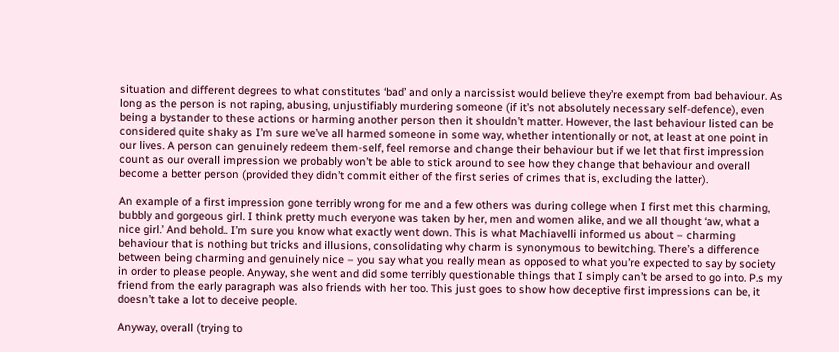situation and different degrees to what constitutes ‘bad’ and only a narcissist would believe they’re exempt from bad behaviour. As long as the person is not raping, abusing, unjustifiably murdering someone (if it’s not absolutely necessary self-defence), even being a bystander to these actions or harming another person then it shouldn’t matter. However, the last behaviour listed can be considered quite shaky as I’m sure we’ve all harmed someone in some way, whether intentionally or not, at least at one point in our lives. A person can genuinely redeem them-self, feel remorse and change their behaviour but if we let that first impression count as our overall impression we probably won’t be able to stick around to see how they change that behaviour and overall become a better person (provided they didn’t commit either of the first series of crimes that is, excluding the latter).

An example of a first impression gone terribly wrong for me and a few others was during college when I first met this charming, bubbly and gorgeous girl. I think pretty much everyone was taken by her, men and women alike, and we all thought ‘aw, what a nice girl.’ And behold.. I’m sure you know what exactly went down. This is what Machiavelli informed us about – charming behaviour that is nothing but tricks and illusions, consolidating why charm is synonymous to bewitching. There’s a difference between being charming and genuinely nice – you say what you really mean as opposed to what you’re expected to say by society in order to please people. Anyway, she went and did some terribly questionable things that I simply can’t be arsed to go into. P.s my friend from the early paragraph was also friends with her too. This just goes to show how deceptive first impressions can be, it doesn’t take a lot to deceive people.

Anyway, overall (trying to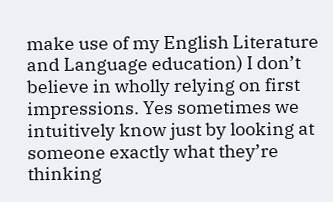make use of my English Literature and Language education) I don’t believe in wholly relying on first impressions. Yes sometimes we intuitively know just by looking at someone exactly what they’re thinking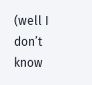(well I don’t know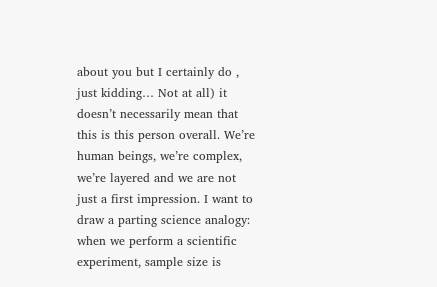about you but I certainly do , just kidding… Not at all) it doesn’t necessarily mean that this is this person overall. We’re human beings, we’re complex, we’re layered and we are not just a first impression. I want to draw a parting science analogy: when we perform a scientific experiment, sample size is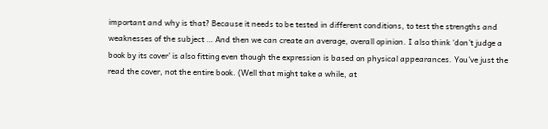important and why is that? Because it needs to be tested in different conditions, to test the strengths and weaknesses of the subject … And then we can create an average, overall opinion. I also think ‘don’t judge a book by its cover’ is also fitting even though the expression is based on physical appearances. You’ve just the read the cover, not the entire book. (Well that might take a while, at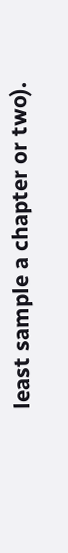least sample a chapter or two).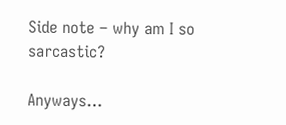Side note – why am I so sarcastic?

Anyways…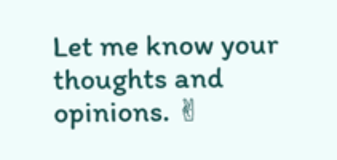Let me know your thoughts and opinions. ✌